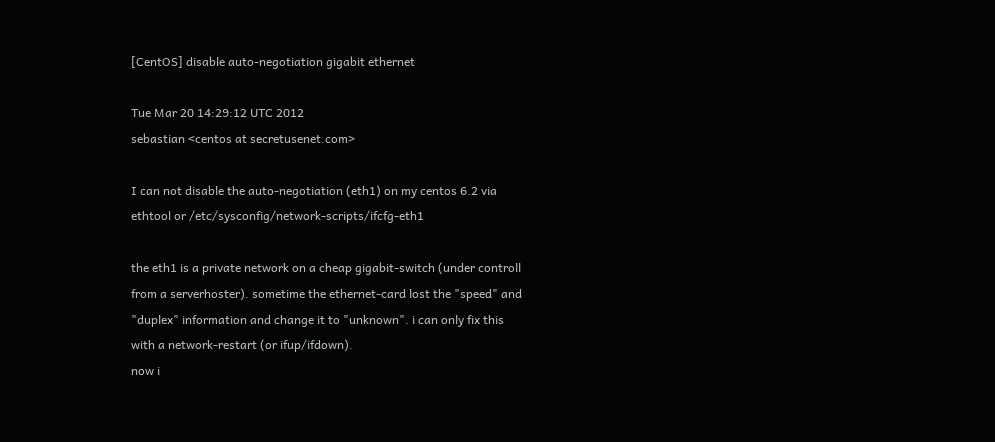[CentOS] disable auto-negotiation gigabit ethernet

Tue Mar 20 14:29:12 UTC 2012
sebastian <centos at secretusenet.com>

I can not disable the auto-negotiation (eth1) on my centos 6.2 via
ethtool or /etc/sysconfig/network-scripts/ifcfg-eth1

the eth1 is a private network on a cheap gigabit-switch (under controll
from a serverhoster). sometime the ethernet-card lost the "speed" and
"duplex" information and change it to "unknown". i can only fix this
with a network-restart (or ifup/ifdown).
now i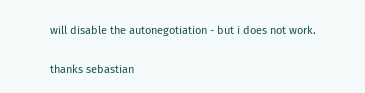will disable the autonegotiation - but i does not work.

thanks sebastian